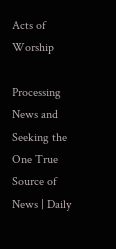Acts of Worship

Processing News and Seeking the One True Source of News | Daily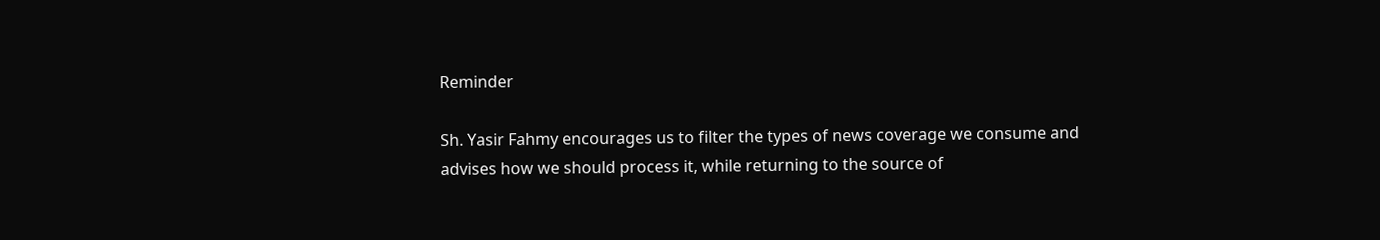Reminder

Sh. Yasir Fahmy encourages us to filter the types of news coverage we consume and advises how we should process it, while returning to the source of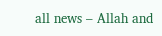all news – Allah and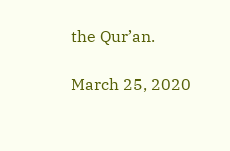the Qur’an.

March 25, 2020